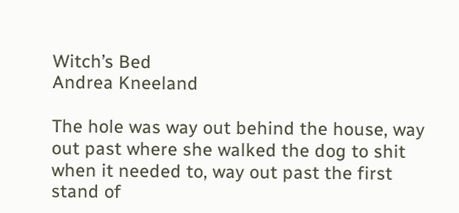Witch’s Bed
Andrea Kneeland

The hole was way out behind the house, way out past where she walked the dog to shit when it needed to, way out past the first stand of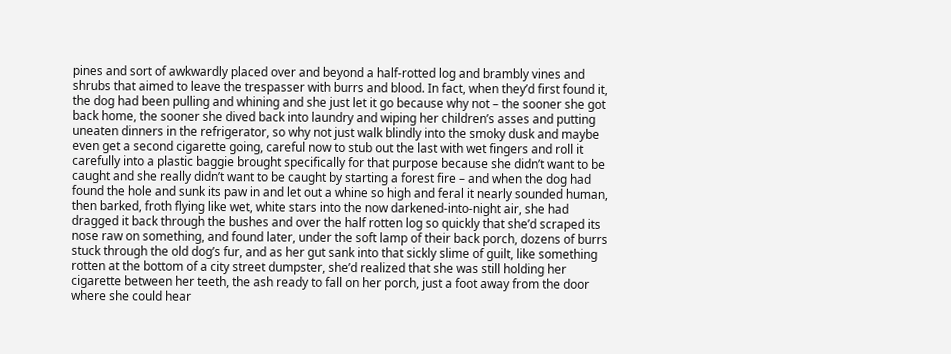pines and sort of awkwardly placed over and beyond a half-rotted log and brambly vines and shrubs that aimed to leave the trespasser with burrs and blood. In fact, when they’d first found it, the dog had been pulling and whining and she just let it go because why not – the sooner she got back home, the sooner she dived back into laundry and wiping her children’s asses and putting uneaten dinners in the refrigerator, so why not just walk blindly into the smoky dusk and maybe even get a second cigarette going, careful now to stub out the last with wet fingers and roll it carefully into a plastic baggie brought specifically for that purpose because she didn’t want to be caught and she really didn’t want to be caught by starting a forest fire – and when the dog had found the hole and sunk its paw in and let out a whine so high and feral it nearly sounded human, then barked, froth flying like wet, white stars into the now darkened-into-night air, she had dragged it back through the bushes and over the half rotten log so quickly that she’d scraped its nose raw on something, and found later, under the soft lamp of their back porch, dozens of burrs stuck through the old dog’s fur, and as her gut sank into that sickly slime of guilt, like something rotten at the bottom of a city street dumpster, she’d realized that she was still holding her cigarette between her teeth, the ash ready to fall on her porch, just a foot away from the door where she could hear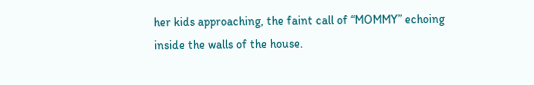her kids approaching, the faint call of “MOMMY” echoing inside the walls of the house.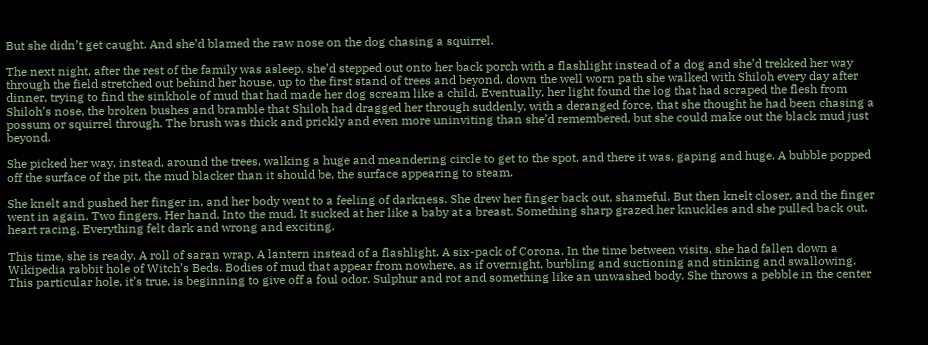But she didn’t get caught. And she’d blamed the raw nose on the dog chasing a squirrel.

The next night, after the rest of the family was asleep, she’d stepped out onto her back porch with a flashlight instead of a dog and she’d trekked her way through the field stretched out behind her house, up to the first stand of trees and beyond, down the well worn path she walked with Shiloh every day after dinner, trying to find the sinkhole of mud that had made her dog scream like a child. Eventually, her light found the log that had scraped the flesh from Shiloh’s nose, the broken bushes and bramble that Shiloh had dragged her through suddenly, with a deranged force, that she thought he had been chasing a possum or squirrel through. The brush was thick and prickly and even more uninviting than she’d remembered, but she could make out the black mud just beyond.

She picked her way, instead, around the trees, walking a huge and meandering circle to get to the spot, and there it was, gaping and huge. A bubble popped off the surface of the pit, the mud blacker than it should be, the surface appearing to steam.

She knelt and pushed her finger in, and her body went to a feeling of darkness. She drew her finger back out, shameful. But then knelt closer, and the finger went in again. Two fingers. Her hand. Into the mud. It sucked at her like a baby at a breast. Something sharp grazed her knuckles and she pulled back out, heart racing. Everything felt dark and wrong and exciting.

This time, she is ready. A roll of saran wrap. A lantern instead of a flashlight. A six-pack of Corona. In the time between visits, she had fallen down a Wikipedia rabbit hole of Witch’s Beds. Bodies of mud that appear from nowhere, as if overnight, burbling and suctioning and stinking and swallowing. This particular hole, it’s true, is beginning to give off a foul odor. Sulphur and rot and something like an unwashed body. She throws a pebble in the center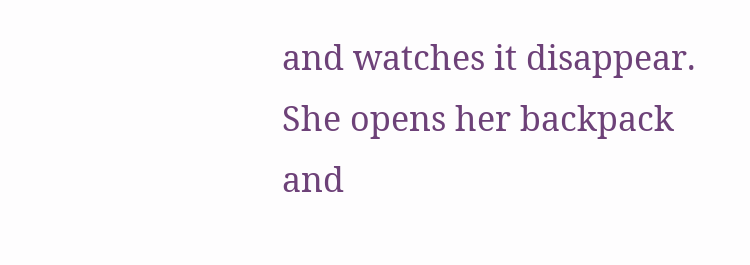and watches it disappear. She opens her backpack and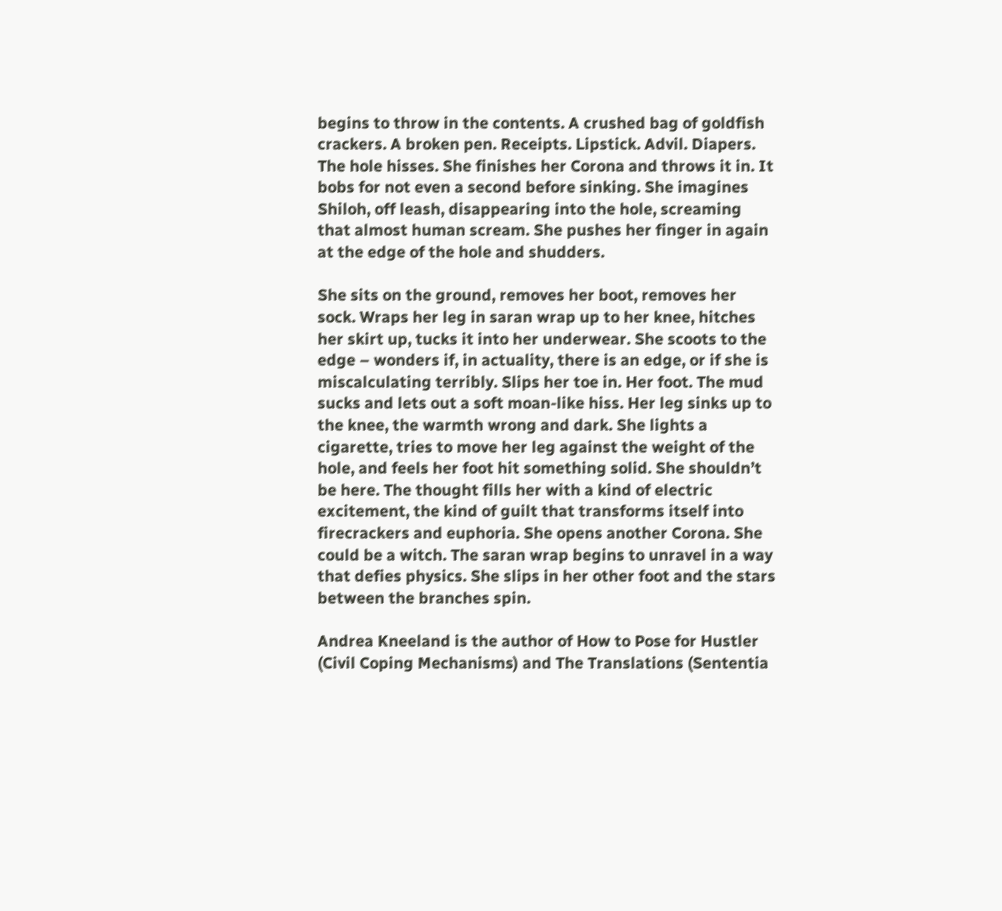begins to throw in the contents. A crushed bag of goldfish crackers. A broken pen. Receipts. Lipstick. Advil. Diapers. The hole hisses. She finishes her Corona and throws it in. It bobs for not even a second before sinking. She imagines Shiloh, off leash, disappearing into the hole, screaming that almost human scream. She pushes her finger in again at the edge of the hole and shudders.

She sits on the ground, removes her boot, removes her sock. Wraps her leg in saran wrap up to her knee, hitches her skirt up, tucks it into her underwear. She scoots to the edge – wonders if, in actuality, there is an edge, or if she is miscalculating terribly. Slips her toe in. Her foot. The mud sucks and lets out a soft moan-like hiss. Her leg sinks up to the knee, the warmth wrong and dark. She lights a cigarette, tries to move her leg against the weight of the hole, and feels her foot hit something solid. She shouldn’t be here. The thought fills her with a kind of electric excitement, the kind of guilt that transforms itself into firecrackers and euphoria. She opens another Corona. She could be a witch. The saran wrap begins to unravel in a way that defies physics. She slips in her other foot and the stars between the branches spin.

Andrea Kneeland is the author of How to Pose for Hustler (Civil Coping Mechanisms) and The Translations (Sententia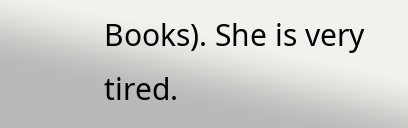Books). She is very tired.